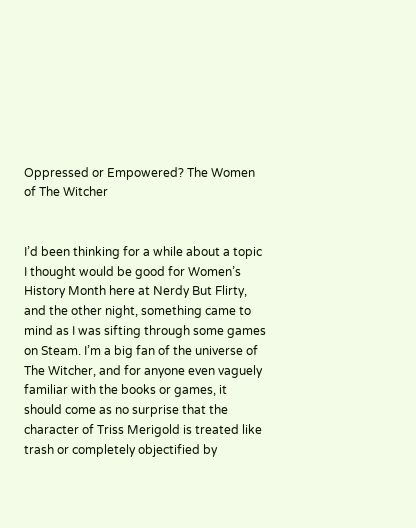Oppressed or Empowered? The Women of The Witcher


I’d been thinking for a while about a topic I thought would be good for Women’s History Month here at Nerdy But Flirty, and the other night, something came to mind as I was sifting through some games on Steam. I’m a big fan of the universe of The Witcher, and for anyone even vaguely familiar with the books or games, it should come as no surprise that the character of Triss Merigold is treated like trash or completely objectified by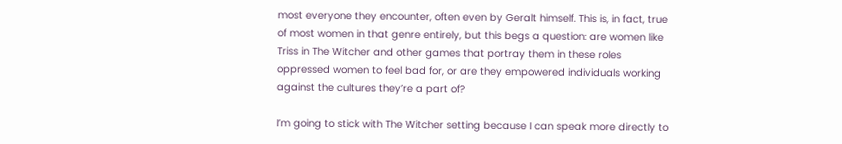most everyone they encounter, often even by Geralt himself. This is, in fact, true of most women in that genre entirely, but this begs a question: are women like Triss in The Witcher and other games that portray them in these roles oppressed women to feel bad for, or are they empowered individuals working against the cultures they’re a part of?

I’m going to stick with The Witcher setting because I can speak more directly to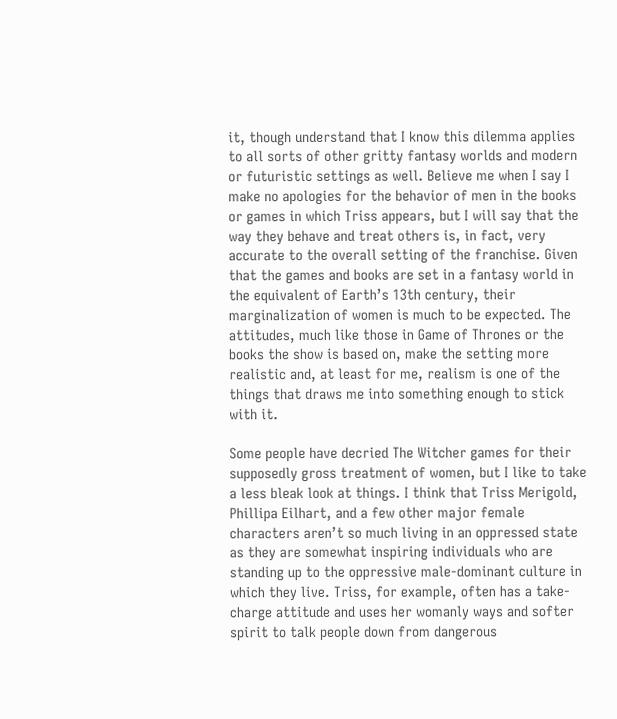it, though understand that I know this dilemma applies to all sorts of other gritty fantasy worlds and modern or futuristic settings as well. Believe me when I say I make no apologies for the behavior of men in the books or games in which Triss appears, but I will say that the way they behave and treat others is, in fact, very accurate to the overall setting of the franchise. Given that the games and books are set in a fantasy world in the equivalent of Earth’s 13th century, their marginalization of women is much to be expected. The attitudes, much like those in Game of Thrones or the books the show is based on, make the setting more realistic and, at least for me, realism is one of the things that draws me into something enough to stick with it.

Some people have decried The Witcher games for their supposedly gross treatment of women, but I like to take a less bleak look at things. I think that Triss Merigold, Phillipa Eilhart, and a few other major female characters aren’t so much living in an oppressed state as they are somewhat inspiring individuals who are standing up to the oppressive male-dominant culture in which they live. Triss, for example, often has a take-charge attitude and uses her womanly ways and softer spirit to talk people down from dangerous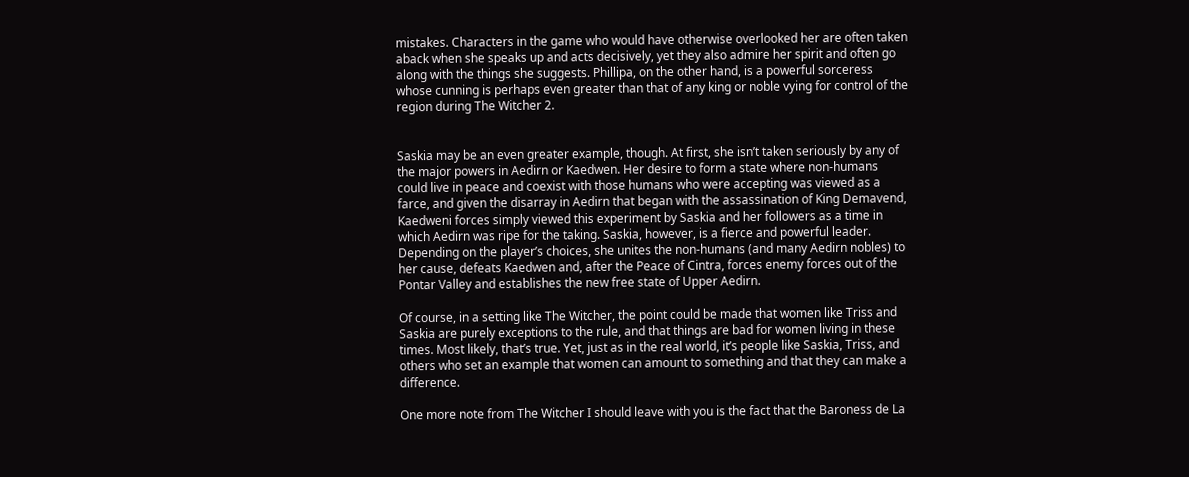mistakes. Characters in the game who would have otherwise overlooked her are often taken aback when she speaks up and acts decisively, yet they also admire her spirit and often go along with the things she suggests. Phillipa, on the other hand, is a powerful sorceress whose cunning is perhaps even greater than that of any king or noble vying for control of the region during The Witcher 2.


Saskia may be an even greater example, though. At first, she isn’t taken seriously by any of the major powers in Aedirn or Kaedwen. Her desire to form a state where non-humans could live in peace and coexist with those humans who were accepting was viewed as a farce, and given the disarray in Aedirn that began with the assassination of King Demavend, Kaedweni forces simply viewed this experiment by Saskia and her followers as a time in which Aedirn was ripe for the taking. Saskia, however, is a fierce and powerful leader. Depending on the player’s choices, she unites the non-humans (and many Aedirn nobles) to her cause, defeats Kaedwen and, after the Peace of Cintra, forces enemy forces out of the Pontar Valley and establishes the new free state of Upper Aedirn.

Of course, in a setting like The Witcher, the point could be made that women like Triss and Saskia are purely exceptions to the rule, and that things are bad for women living in these times. Most likely, that’s true. Yet, just as in the real world, it’s people like Saskia, Triss, and others who set an example that women can amount to something and that they can make a difference.

One more note from The Witcher I should leave with you is the fact that the Baroness de La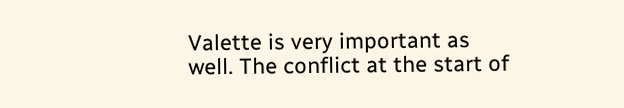Valette is very important as well. The conflict at the start of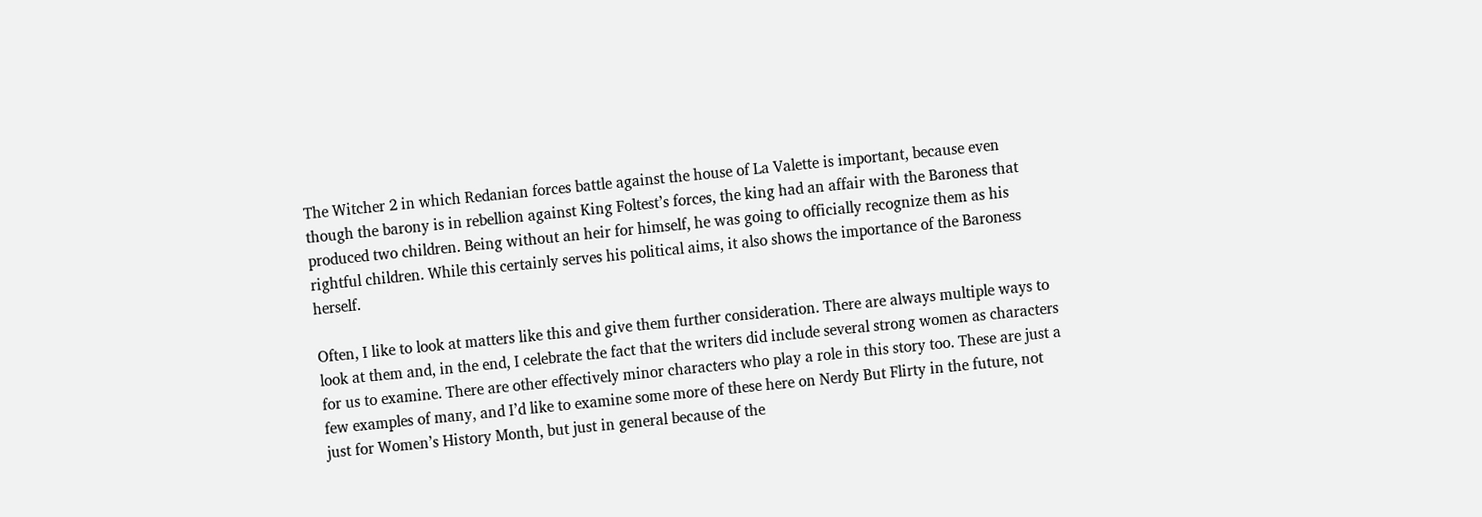The Witcher 2 in which Redanian forces battle against the house of La Valette is important, because even though the barony is in rebellion against King Foltest’s forces, the king had an affair with the Baroness that produced two children. Being without an heir for himself, he was going to officially recognize them as his rightful children. While this certainly serves his political aims, it also shows the importance of the Baroness herself.

Often, I like to look at matters like this and give them further consideration. There are always multiple ways to look at them and, in the end, I celebrate the fact that the writers did include several strong women as characters for us to examine. There are other effectively minor characters who play a role in this story too. These are just a few examples of many, and I’d like to examine some more of these here on Nerdy But Flirty in the future, not just for Women’s History Month, but just in general because of the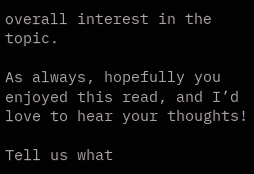overall interest in the topic.

As always, hopefully you enjoyed this read, and I’d love to hear your thoughts!

Tell us what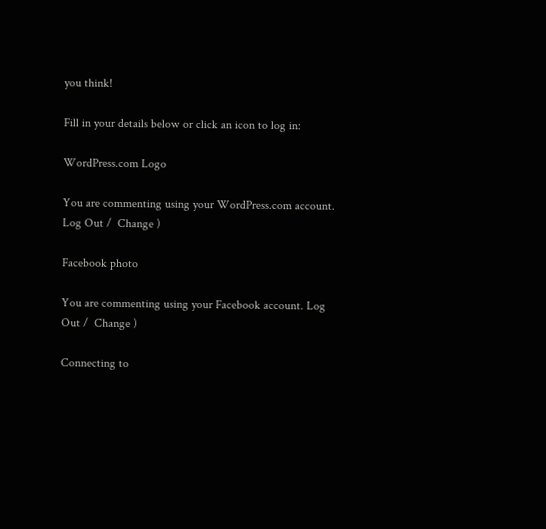you think!

Fill in your details below or click an icon to log in:

WordPress.com Logo

You are commenting using your WordPress.com account. Log Out /  Change )

Facebook photo

You are commenting using your Facebook account. Log Out /  Change )

Connecting to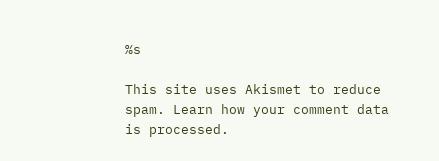%s

This site uses Akismet to reduce spam. Learn how your comment data is processed.